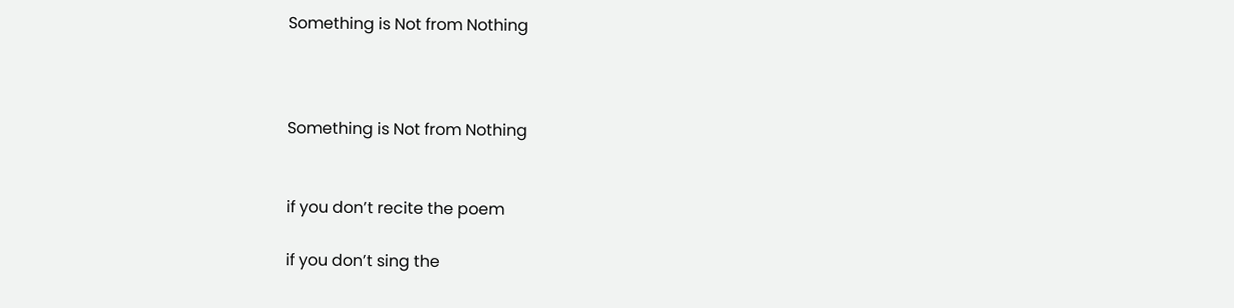Something is Not from Nothing



Something is Not from Nothing


if you don’t recite the poem

if you don’t sing the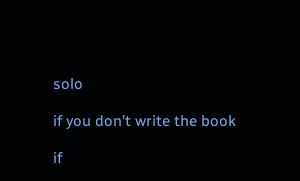solo

if you don’t write the book

if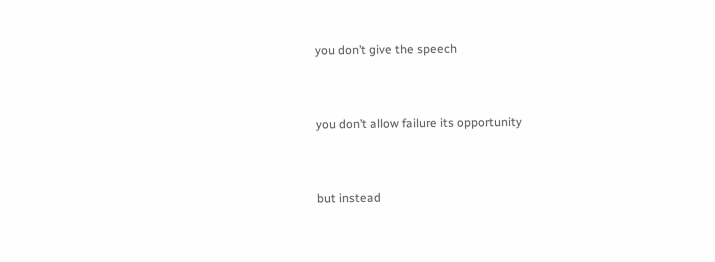you don’t give the speech


you don’t allow failure its opportunity


but instead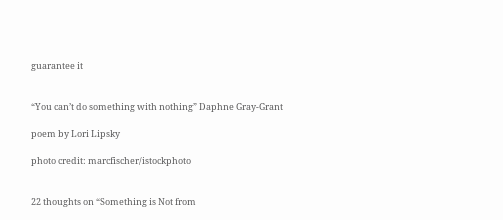guarantee it


“You can’t do something with nothing” Daphne Gray-Grant

poem by Lori Lipsky

photo credit: marcfischer/istockphoto


22 thoughts on “Something is Not from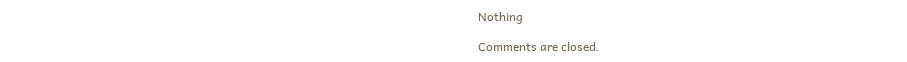Nothing

Comments are closed.